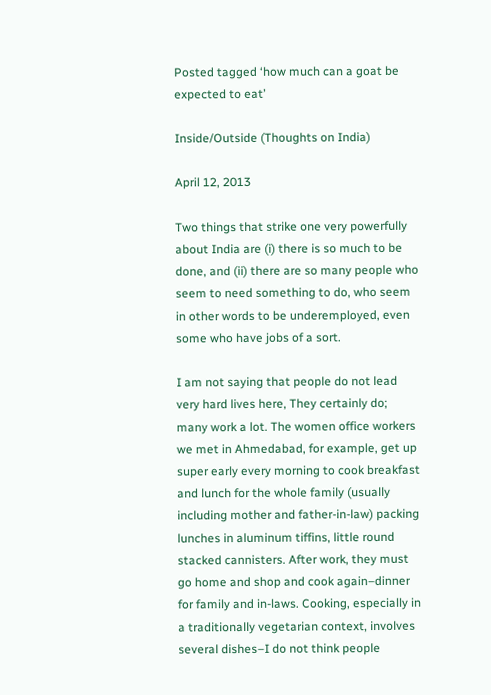Posted tagged ‘how much can a goat be expected to eat’

Inside/Outside (Thoughts on India)

April 12, 2013

Two things that strike one very powerfully about India are (i) there is so much to be done, and (ii) there are so many people who seem to need something to do, who seem in other words to be underemployed, even some who have jobs of a sort.

I am not saying that people do not lead very hard lives here, They certainly do; many work a lot. The women office workers we met in Ahmedabad, for example, get up super early every morning to cook breakfast and lunch for the whole family (usually including mother and father-in-law) packing lunches in aluminum tiffins, little round stacked cannisters. After work, they must go home and shop and cook again–dinner for family and in-laws. Cooking, especially in a traditionally vegetarian context, involves several dishes–I do not think people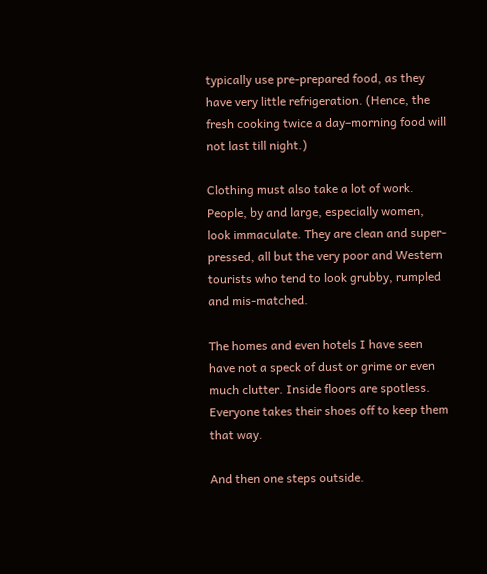typically use pre-prepared food, as they have very little refrigeration. (Hence, the fresh cooking twice a day–morning food will not last till night.)

Clothing must also take a lot of work. People, by and large, especially women, look immaculate. They are clean and super-pressed, all but the very poor and Western tourists who tend to look grubby, rumpled and mis-matched.

The homes and even hotels I have seen have not a speck of dust or grime or even much clutter. Inside floors are spotless. Everyone takes their shoes off to keep them that way.

And then one steps outside.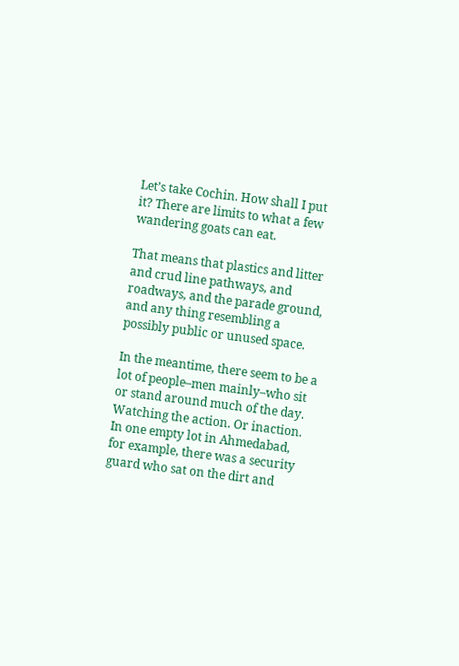Let’s take Cochin. How shall I put it? There are limits to what a few wandering goats can eat.

That means that plastics and litter and crud line pathways, and roadways, and the parade ground, and any thing resembling a possibly public or unused space.

In the meantime, there seem to be a lot of people–men mainly–who sit or stand around much of the day. Watching the action. Or inaction. In one empty lot in Ahmedabad, for example, there was a security guard who sat on the dirt and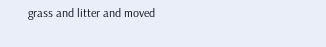grass and litter and moved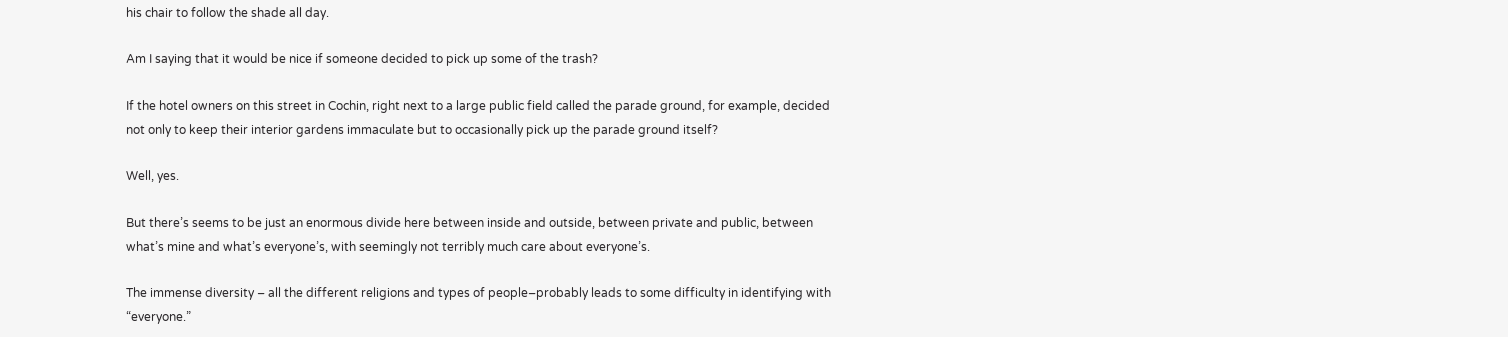his chair to follow the shade all day.

Am I saying that it would be nice if someone decided to pick up some of the trash?

If the hotel owners on this street in Cochin, right next to a large public field called the parade ground, for example, decided not only to keep their interior gardens immaculate but to occasionally pick up the parade ground itself?

Well, yes.

But there’s seems to be just an enormous divide here between inside and outside, between private and public, between what’s mine and what’s everyone’s, with seemingly not terribly much care about everyone’s.

The immense diversity – all the different religions and types of people–probably leads to some difficulty in identifying with “everyone.”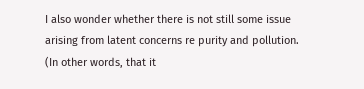I also wonder whether there is not still some issue arising from latent concerns re purity and pollution. (In other words, that it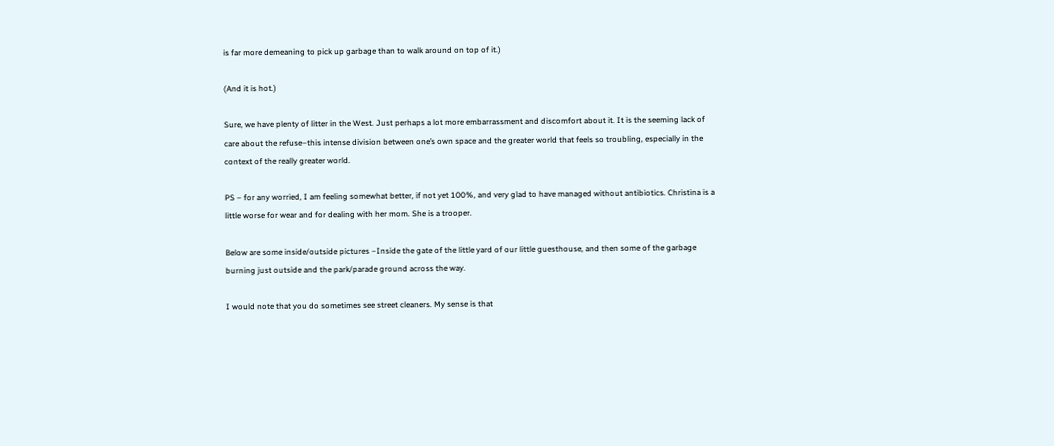is far more demeaning to pick up garbage than to walk around on top of it.)

(And it is hot.)

Sure, we have plenty of litter in the West. Just perhaps a lot more embarrassment and discomfort about it. It is the seeming lack of care about the refuse–this intense division between one’s own space and the greater world that feels so troubling, especially in the context of the really greater world.

PS – for any worried, I am feeling somewhat better, if not yet 100%, and very glad to have managed without antibiotics. Christina is a little worse for wear and for dealing with her mom. She is a trooper.

Below are some inside/outside pictures –Inside the gate of the little yard of our little guesthouse, and then some of the garbage burning just outside and the park/parade ground across the way.

I would note that you do sometimes see street cleaners. My sense is that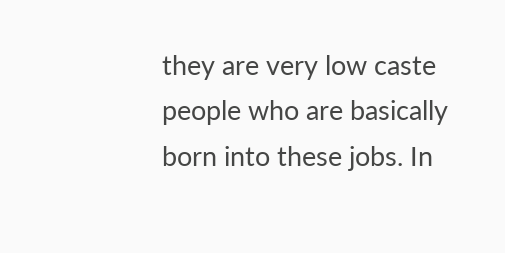they are very low caste people who are basically born into these jobs. In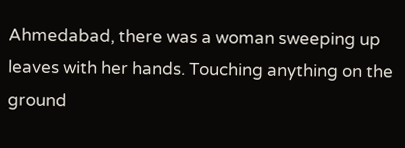Ahmedabad, there was a woman sweeping up leaves with her hands. Touching anything on the ground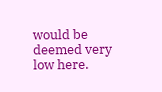would be deemed very low here.